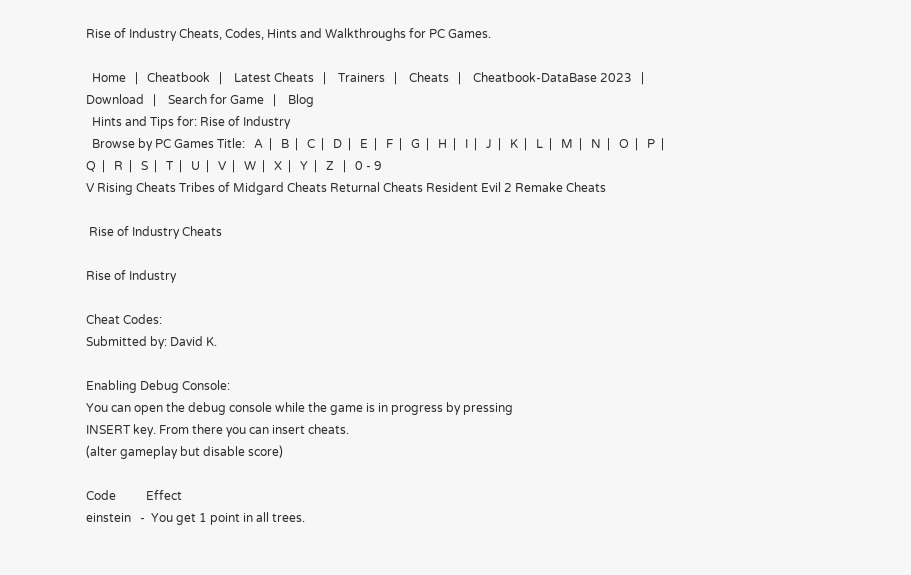Rise of Industry Cheats, Codes, Hints and Walkthroughs for PC Games.

  Home   |   Cheatbook   |    Latest Cheats   |    Trainers   |    Cheats   |    Cheatbook-DataBase 2023   |    Download   |    Search for Game   |    Blog
  Hints and Tips for: Rise of Industry
  Browse by PC Games Title:   A  |   B  |   C  |   D  |   E  |   F  |   G  |   H  |   I  |   J  |   K  |   L  |   M  |   N  |   O  |   P  |   Q  |   R  |   S  |   T  |   U  |   V  |   W  |   X  |   Y  |   Z   |   0 - 9
V Rising Cheats Tribes of Midgard Cheats Returnal Cheats Resident Evil 2 Remake Cheats

 Rise of Industry Cheats

Rise of Industry

Cheat Codes:
Submitted by: David K.

Enabling Debug Console:
You can open the debug console while the game is in progress by pressing
INSERT key. From there you can insert cheats.
(alter gameplay but disable score)

Code          Effect
einstein   -  You get 1 point in all trees.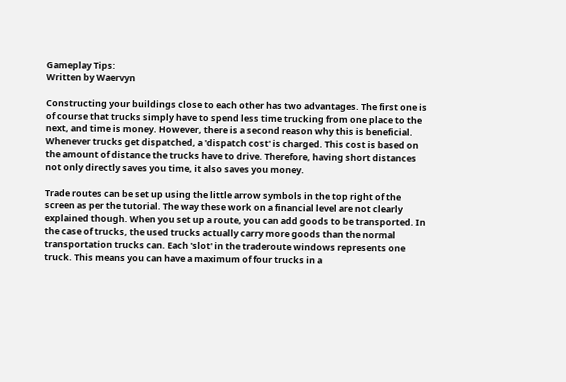Gameplay Tips:
Written by Waervyn

Constructing your buildings close to each other has two advantages. The first one is
of course that trucks simply have to spend less time trucking from one place to the
next, and time is money. However, there is a second reason why this is beneficial.
Whenever trucks get dispatched, a 'dispatch cost' is charged. This cost is based on
the amount of distance the trucks have to drive. Therefore, having short distances
not only directly saves you time, it also saves you money.

Trade routes can be set up using the little arrow symbols in the top right of the
screen as per the tutorial. The way these work on a financial level are not clearly
explained though. When you set up a route, you can add goods to be transported. In
the case of trucks, the used trucks actually carry more goods than the normal
transportation trucks can. Each 'slot' in the traderoute windows represents one
truck. This means you can have a maximum of four trucks in a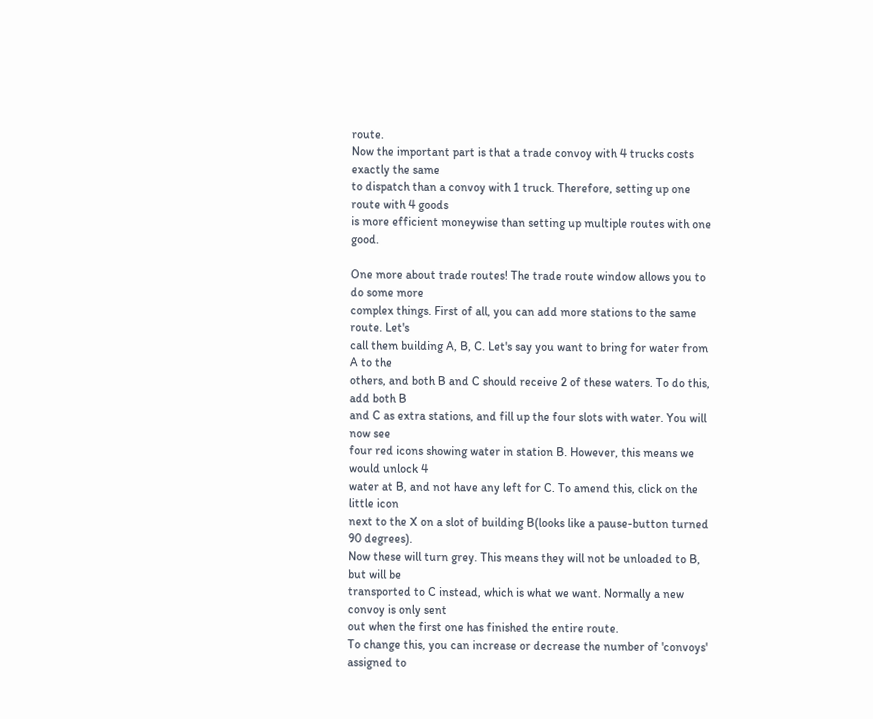route.
Now the important part is that a trade convoy with 4 trucks costs exactly the same
to dispatch than a convoy with 1 truck. Therefore, setting up one route with 4 goods
is more efficient moneywise than setting up multiple routes with one good.

One more about trade routes! The trade route window allows you to do some more
complex things. First of all, you can add more stations to the same route. Let's
call them building A, B, C. Let's say you want to bring for water from A to the
others, and both B and C should receive 2 of these waters. To do this, add both B
and C as extra stations, and fill up the four slots with water. You will now see
four red icons showing water in station B. However, this means we would unlock 4
water at B, and not have any left for C. To amend this, click on the little icon
next to the X on a slot of building B(looks like a pause-button turned 90 degrees).
Now these will turn grey. This means they will not be unloaded to B, but will be
transported to C instead, which is what we want. Normally a new convoy is only sent
out when the first one has finished the entire route.
To change this, you can increase or decrease the number of 'convoys' assigned to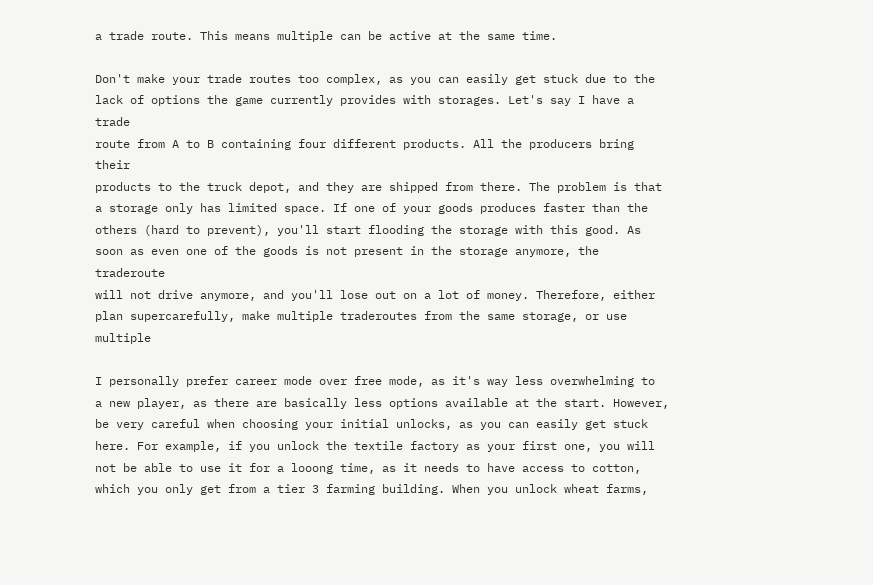a trade route. This means multiple can be active at the same time.

Don't make your trade routes too complex, as you can easily get stuck due to the
lack of options the game currently provides with storages. Let's say I have a trade
route from A to B containing four different products. All the producers bring their
products to the truck depot, and they are shipped from there. The problem is that
a storage only has limited space. If one of your goods produces faster than the
others (hard to prevent), you'll start flooding the storage with this good. As
soon as even one of the goods is not present in the storage anymore, the traderoute
will not drive anymore, and you'll lose out on a lot of money. Therefore, either
plan supercarefully, make multiple traderoutes from the same storage, or use multiple

I personally prefer career mode over free mode, as it's way less overwhelming to
a new player, as there are basically less options available at the start. However,
be very careful when choosing your initial unlocks, as you can easily get stuck
here. For example, if you unlock the textile factory as your first one, you will
not be able to use it for a looong time, as it needs to have access to cotton,
which you only get from a tier 3 farming building. When you unlock wheat farms,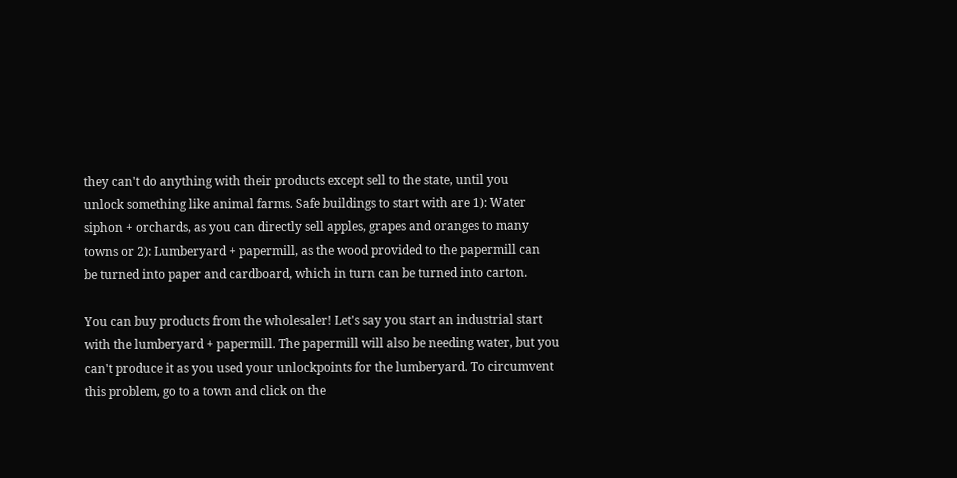they can't do anything with their products except sell to the state, until you
unlock something like animal farms. Safe buildings to start with are 1): Water
siphon + orchards, as you can directly sell apples, grapes and oranges to many
towns or 2): Lumberyard + papermill, as the wood provided to the papermill can
be turned into paper and cardboard, which in turn can be turned into carton.

You can buy products from the wholesaler! Let's say you start an industrial start
with the lumberyard + papermill. The papermill will also be needing water, but you
can't produce it as you used your unlockpoints for the lumberyard. To circumvent
this problem, go to a town and click on the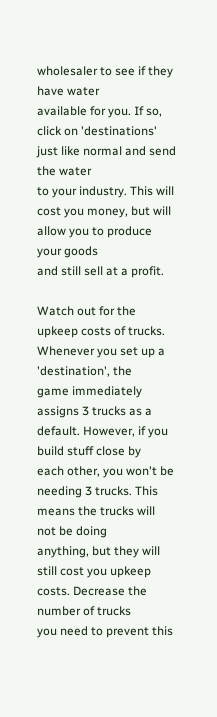wholesaler to see if they have water
available for you. If so, click on 'destinations' just like normal and send the water
to your industry. This will cost you money, but will allow you to produce your goods
and still sell at a profit.

Watch out for the upkeep costs of trucks. Whenever you set up a 'destination', the
game immediately assigns 3 trucks as a default. However, if you build stuff close by
each other, you won't be needing 3 trucks. This means the trucks will not be doing
anything, but they will still cost you upkeep costs. Decrease the number of trucks
you need to prevent this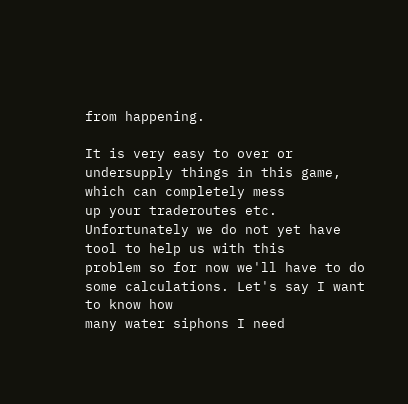from happening.

It is very easy to over or undersupply things in this game, which can completely mess
up your traderoutes etc. Unfortunately we do not yet have tool to help us with this
problem so for now we'll have to do some calculations. Let's say I want to know how
many water siphons I need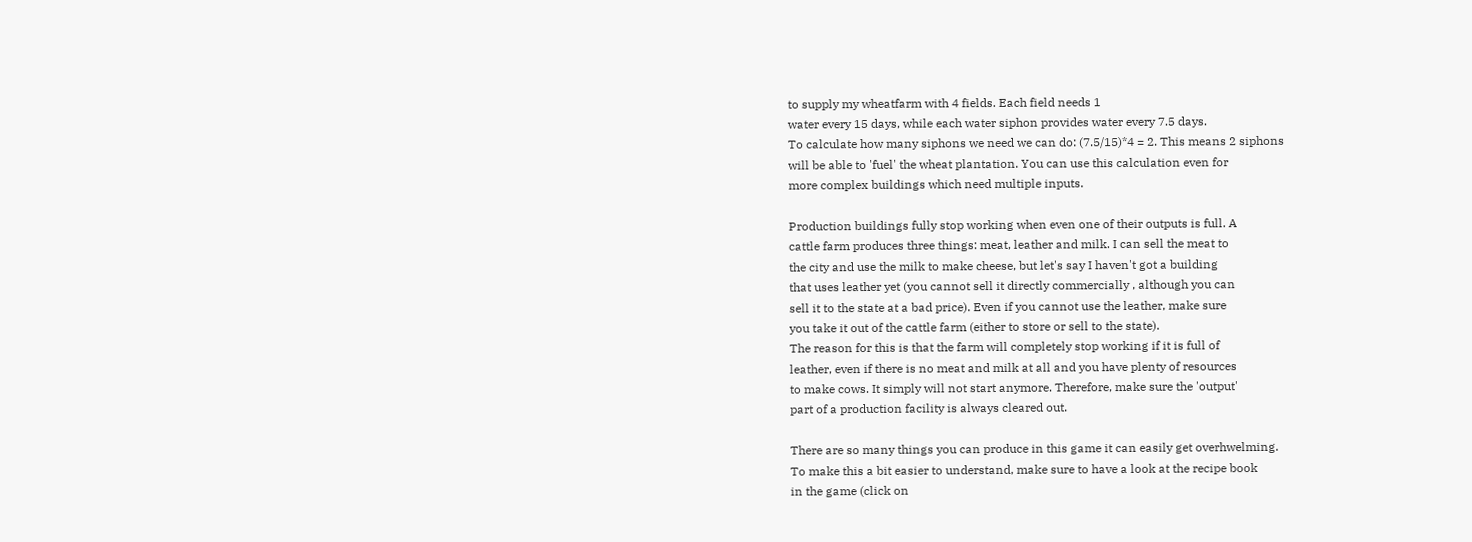to supply my wheatfarm with 4 fields. Each field needs 1
water every 15 days, while each water siphon provides water every 7.5 days.
To calculate how many siphons we need we can do: (7.5/15)*4 = 2. This means 2 siphons
will be able to 'fuel' the wheat plantation. You can use this calculation even for
more complex buildings which need multiple inputs.

Production buildings fully stop working when even one of their outputs is full. A
cattle farm produces three things: meat, leather and milk. I can sell the meat to
the city and use the milk to make cheese, but let's say I haven't got a building
that uses leather yet (you cannot sell it directly commercially , although you can
sell it to the state at a bad price). Even if you cannot use the leather, make sure
you take it out of the cattle farm (either to store or sell to the state).
The reason for this is that the farm will completely stop working if it is full of
leather, even if there is no meat and milk at all and you have plenty of resources
to make cows. It simply will not start anymore. Therefore, make sure the 'output'
part of a production facility is always cleared out.

There are so many things you can produce in this game it can easily get overhwelming.
To make this a bit easier to understand, make sure to have a look at the recipe book
in the game (click on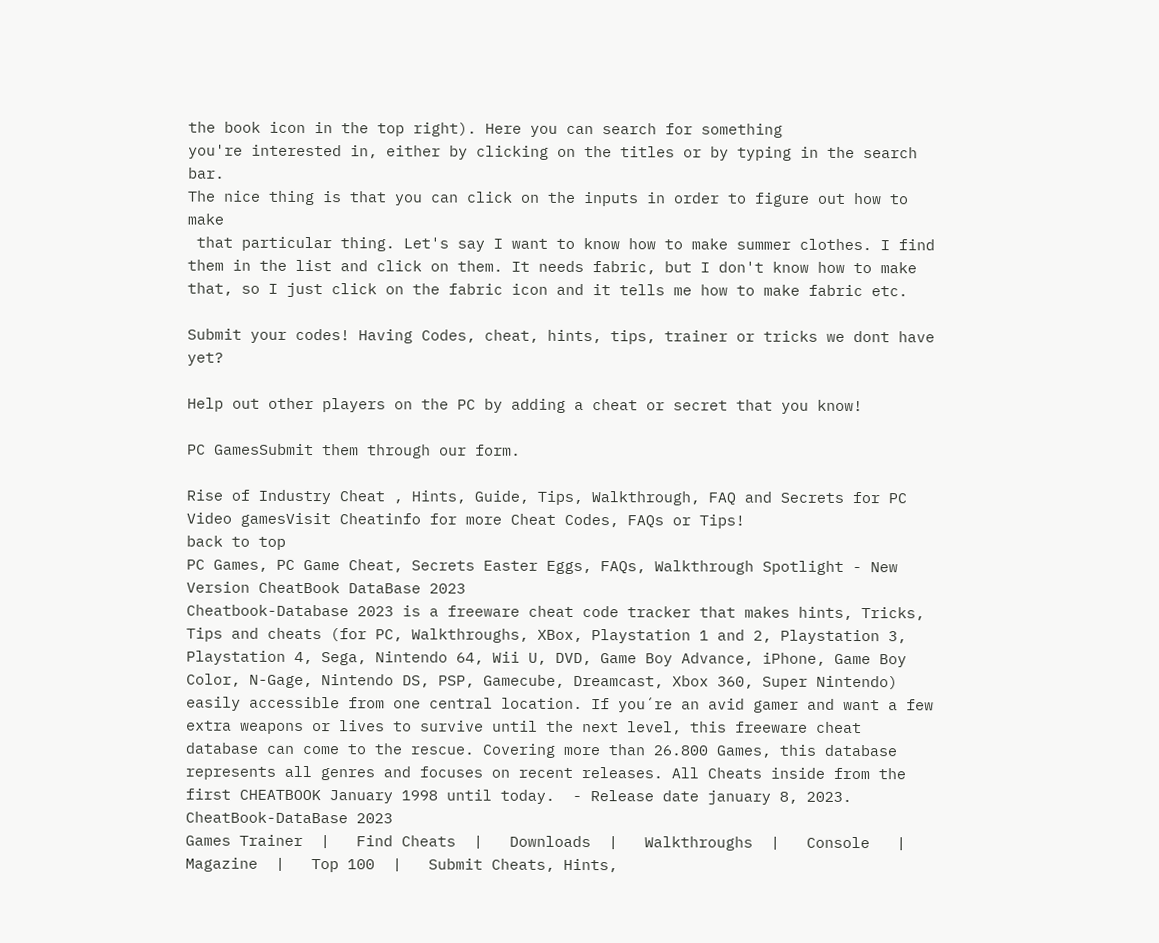the book icon in the top right). Here you can search for something
you're interested in, either by clicking on the titles or by typing in the search bar.
The nice thing is that you can click on the inputs in order to figure out how to make
 that particular thing. Let's say I want to know how to make summer clothes. I find
them in the list and click on them. It needs fabric, but I don't know how to make
that, so I just click on the fabric icon and it tells me how to make fabric etc.

Submit your codes! Having Codes, cheat, hints, tips, trainer or tricks we dont have yet?

Help out other players on the PC by adding a cheat or secret that you know!

PC GamesSubmit them through our form.

Rise of Industry Cheat , Hints, Guide, Tips, Walkthrough, FAQ and Secrets for PC Video gamesVisit Cheatinfo for more Cheat Codes, FAQs or Tips!
back to top
PC Games, PC Game Cheat, Secrets Easter Eggs, FAQs, Walkthrough Spotlight - New Version CheatBook DataBase 2023
Cheatbook-Database 2023 is a freeware cheat code tracker that makes hints, Tricks, Tips and cheats (for PC, Walkthroughs, XBox, Playstation 1 and 2, Playstation 3, Playstation 4, Sega, Nintendo 64, Wii U, DVD, Game Boy Advance, iPhone, Game Boy Color, N-Gage, Nintendo DS, PSP, Gamecube, Dreamcast, Xbox 360, Super Nintendo) easily accessible from one central location. If you´re an avid gamer and want a few extra weapons or lives to survive until the next level, this freeware cheat database can come to the rescue. Covering more than 26.800 Games, this database represents all genres and focuses on recent releases. All Cheats inside from the first CHEATBOOK January 1998 until today.  - Release date january 8, 2023. CheatBook-DataBase 2023
Games Trainer  |   Find Cheats  |   Downloads  |   Walkthroughs  |   Console   |   Magazine  |   Top 100  |   Submit Cheats, Hints,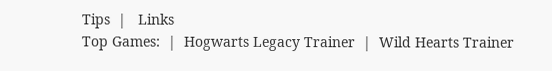Tips  |   Links
Top Games:  |  Hogwarts Legacy Trainer  |  Wild Hearts Trainer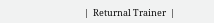|  Returnal Trainer  |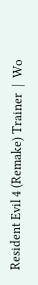Resident Evil 4 (Remake) Trainer  |  Wo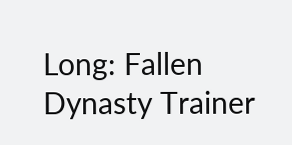Long: Fallen Dynasty Trainer